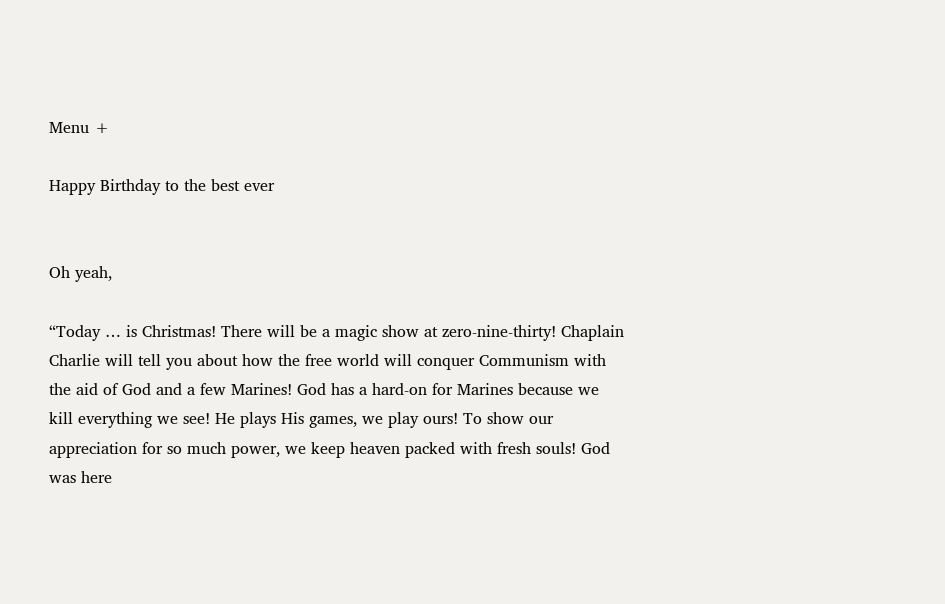Menu +

Happy Birthday to the best ever


Oh yeah,

“Today … is Christmas! There will be a magic show at zero-nine-thirty! Chaplain Charlie will tell you about how the free world will conquer Communism with the aid of God and a few Marines! God has a hard-on for Marines because we kill everything we see! He plays His games, we play ours! To show our appreciation for so much power, we keep heaven packed with fresh souls! God was here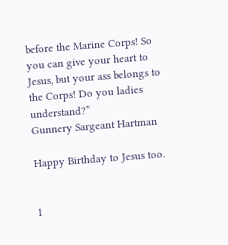before the Marine Corps! So you can give your heart to Jesus, but your ass belongs to the Corps! Do you ladies understand?”
Gunnery Sargeant Hartman

Happy Birthday to Jesus too.


1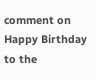comment on Happy Birthday to the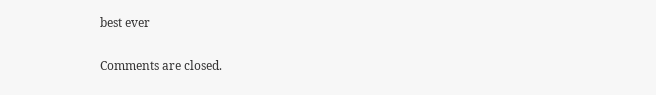best ever

Comments are closed.